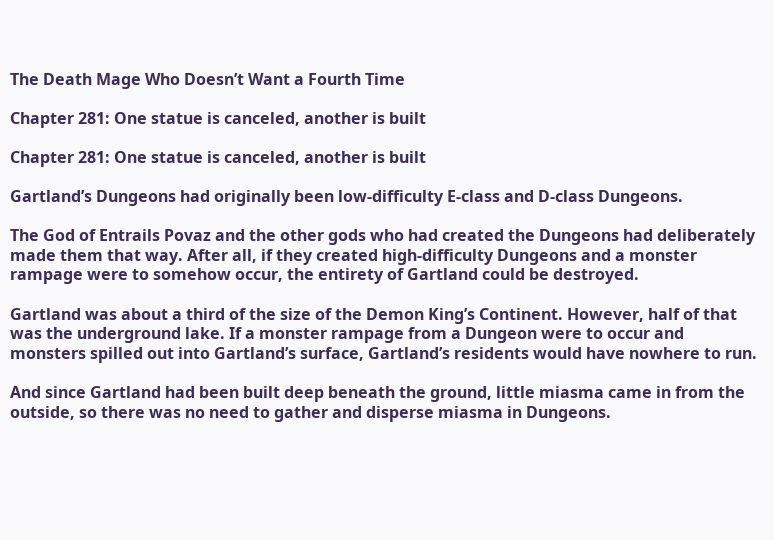The Death Mage Who Doesn’t Want a Fourth Time

Chapter 281: One statue is canceled, another is built

Chapter 281: One statue is canceled, another is built

Gartland’s Dungeons had originally been low-difficulty E-class and D-class Dungeons.

The God of Entrails Povaz and the other gods who had created the Dungeons had deliberately made them that way. After all, if they created high-difficulty Dungeons and a monster rampage were to somehow occur, the entirety of Gartland could be destroyed.

Gartland was about a third of the size of the Demon King’s Continent. However, half of that was the underground lake. If a monster rampage from a Dungeon were to occur and monsters spilled out into Gartland’s surface, Gartland’s residents would have nowhere to run.

And since Gartland had been built deep beneath the ground, little miasma came in from the outside, so there was no need to gather and disperse miasma in Dungeons.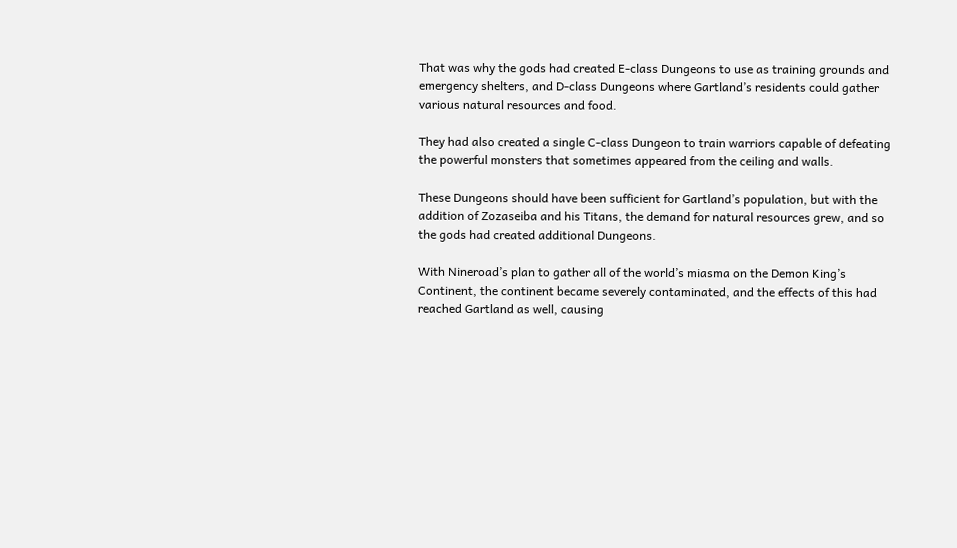That was why the gods had created E-class Dungeons to use as training grounds and emergency shelters, and D-class Dungeons where Gartland’s residents could gather various natural resources and food.

They had also created a single C-class Dungeon to train warriors capable of defeating the powerful monsters that sometimes appeared from the ceiling and walls.

These Dungeons should have been sufficient for Gartland’s population, but with the addition of Zozaseiba and his Titans, the demand for natural resources grew, and so the gods had created additional Dungeons.

With Nineroad’s plan to gather all of the world’s miasma on the Demon King’s Continent, the continent became severely contaminated, and the effects of this had reached Gartland as well, causing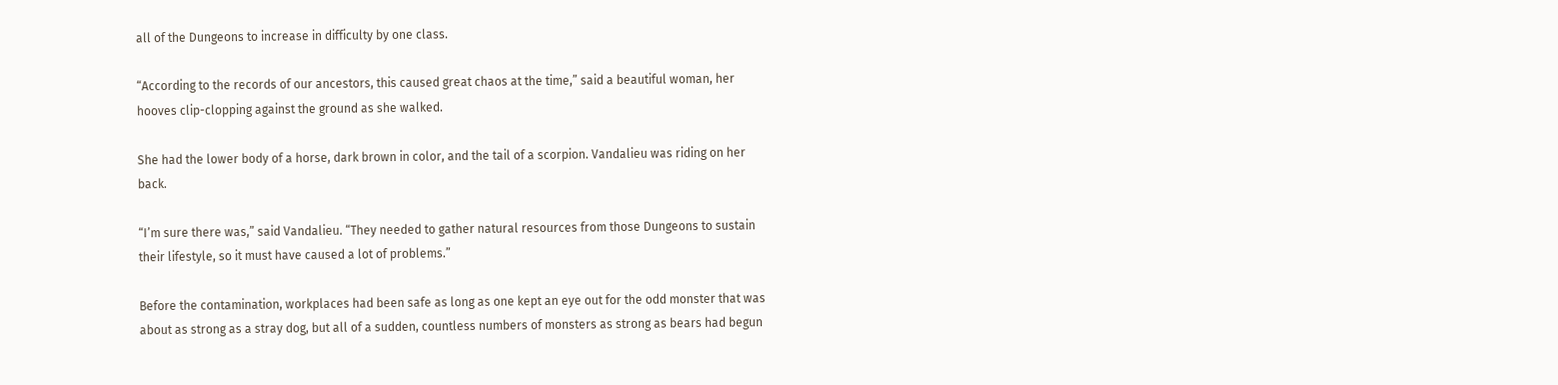all of the Dungeons to increase in difficulty by one class.

“According to the records of our ancestors, this caused great chaos at the time,” said a beautiful woman, her hooves clip-clopping against the ground as she walked.

She had the lower body of a horse, dark brown in color, and the tail of a scorpion. Vandalieu was riding on her back.

“I’m sure there was,” said Vandalieu. “They needed to gather natural resources from those Dungeons to sustain their lifestyle, so it must have caused a lot of problems.”

Before the contamination, workplaces had been safe as long as one kept an eye out for the odd monster that was about as strong as a stray dog, but all of a sudden, countless numbers of monsters as strong as bears had begun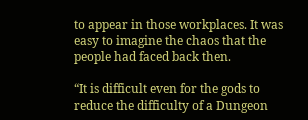to appear in those workplaces. It was easy to imagine the chaos that the people had faced back then.

“It is difficult even for the gods to reduce the difficulty of a Dungeon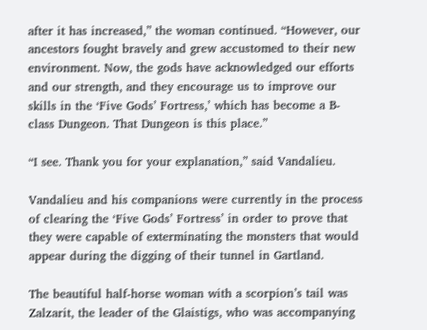after it has increased,” the woman continued. “However, our ancestors fought bravely and grew accustomed to their new environment. Now, the gods have acknowledged our efforts and our strength, and they encourage us to improve our skills in the ‘Five Gods’ Fortress,’ which has become a B-class Dungeon. That Dungeon is this place.”

“I see. Thank you for your explanation,” said Vandalieu.

Vandalieu and his companions were currently in the process of clearing the ‘Five Gods’ Fortress’ in order to prove that they were capable of exterminating the monsters that would appear during the digging of their tunnel in Gartland.

The beautiful half-horse woman with a scorpion’s tail was Zalzarit, the leader of the Glaistigs, who was accompanying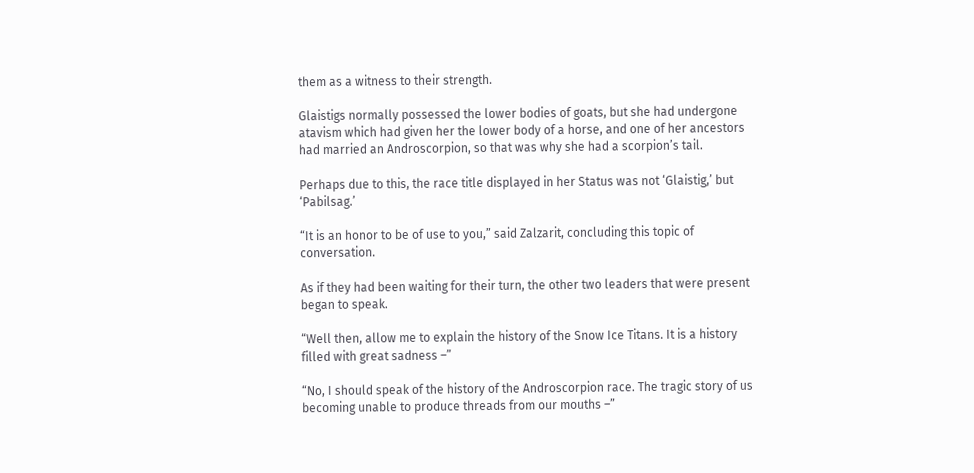them as a witness to their strength.

Glaistigs normally possessed the lower bodies of goats, but she had undergone atavism which had given her the lower body of a horse, and one of her ancestors had married an Androscorpion, so that was why she had a scorpion’s tail.

Perhaps due to this, the race title displayed in her Status was not ‘Glaistig,’ but ‘Pabilsag.’

“It is an honor to be of use to you,” said Zalzarit, concluding this topic of conversation.

As if they had been waiting for their turn, the other two leaders that were present began to speak.

“Well then, allow me to explain the history of the Snow Ice Titans. It is a history filled with great sadness –”

“No, I should speak of the history of the Androscorpion race. The tragic story of us becoming unable to produce threads from our mouths –”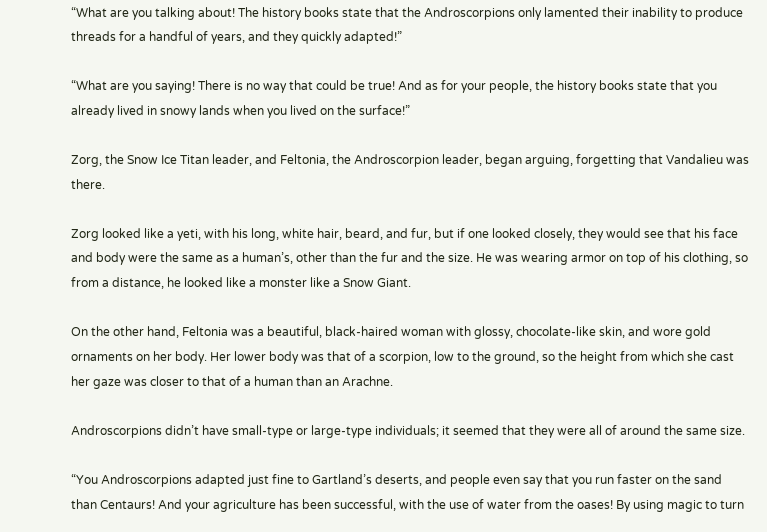“What are you talking about! The history books state that the Androscorpions only lamented their inability to produce threads for a handful of years, and they quickly adapted!”

“What are you saying! There is no way that could be true! And as for your people, the history books state that you already lived in snowy lands when you lived on the surface!”

Zorg, the Snow Ice Titan leader, and Feltonia, the Androscorpion leader, began arguing, forgetting that Vandalieu was there.

Zorg looked like a yeti, with his long, white hair, beard, and fur, but if one looked closely, they would see that his face and body were the same as a human’s, other than the fur and the size. He was wearing armor on top of his clothing, so from a distance, he looked like a monster like a Snow Giant.

On the other hand, Feltonia was a beautiful, black-haired woman with glossy, chocolate-like skin, and wore gold ornaments on her body. Her lower body was that of a scorpion, low to the ground, so the height from which she cast her gaze was closer to that of a human than an Arachne.

Androscorpions didn’t have small-type or large-type individuals; it seemed that they were all of around the same size.

“You Androscorpions adapted just fine to Gartland’s deserts, and people even say that you run faster on the sand than Centaurs! And your agriculture has been successful, with the use of water from the oases! By using magic to turn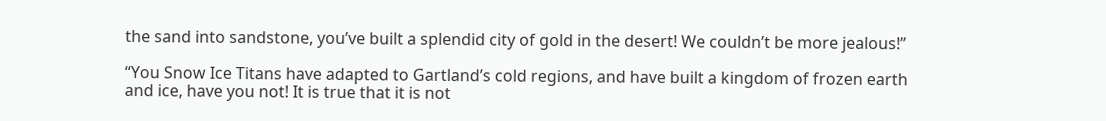the sand into sandstone, you’ve built a splendid city of gold in the desert! We couldn’t be more jealous!”

“You Snow Ice Titans have adapted to Gartland’s cold regions, and have built a kingdom of frozen earth and ice, have you not! It is true that it is not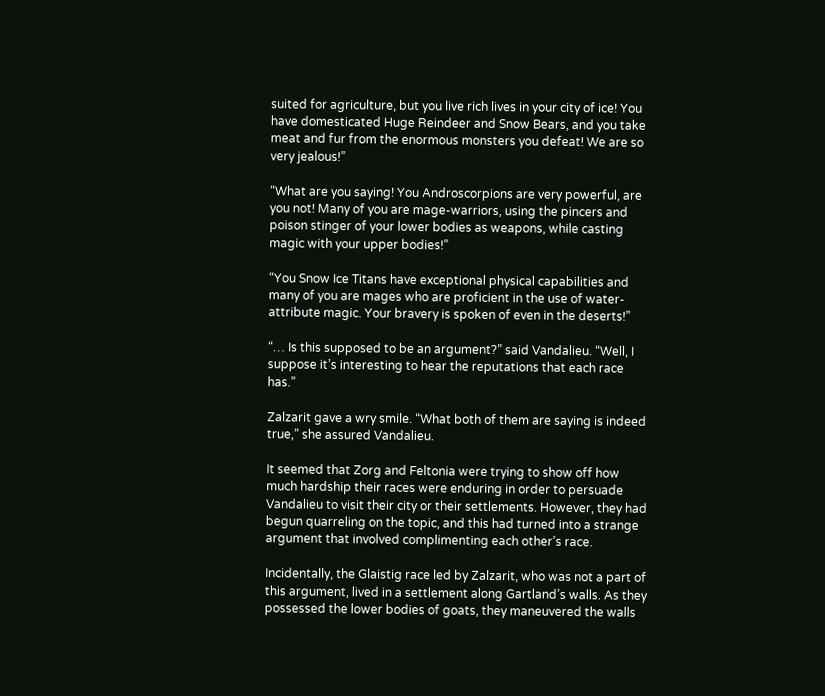suited for agriculture, but you live rich lives in your city of ice! You have domesticated Huge Reindeer and Snow Bears, and you take meat and fur from the enormous monsters you defeat! We are so very jealous!”

“What are you saying! You Androscorpions are very powerful, are you not! Many of you are mage-warriors, using the pincers and poison stinger of your lower bodies as weapons, while casting magic with your upper bodies!”

“You Snow Ice Titans have exceptional physical capabilities and many of you are mages who are proficient in the use of water-attribute magic. Your bravery is spoken of even in the deserts!”

“… Is this supposed to be an argument?” said Vandalieu. “Well, I suppose it’s interesting to hear the reputations that each race has.”

Zalzarit gave a wry smile. “What both of them are saying is indeed true,” she assured Vandalieu.

It seemed that Zorg and Feltonia were trying to show off how much hardship their races were enduring in order to persuade Vandalieu to visit their city or their settlements. However, they had begun quarreling on the topic, and this had turned into a strange argument that involved complimenting each other’s race.

Incidentally, the Glaistig race led by Zalzarit, who was not a part of this argument, lived in a settlement along Gartland’s walls. As they possessed the lower bodies of goats, they maneuvered the walls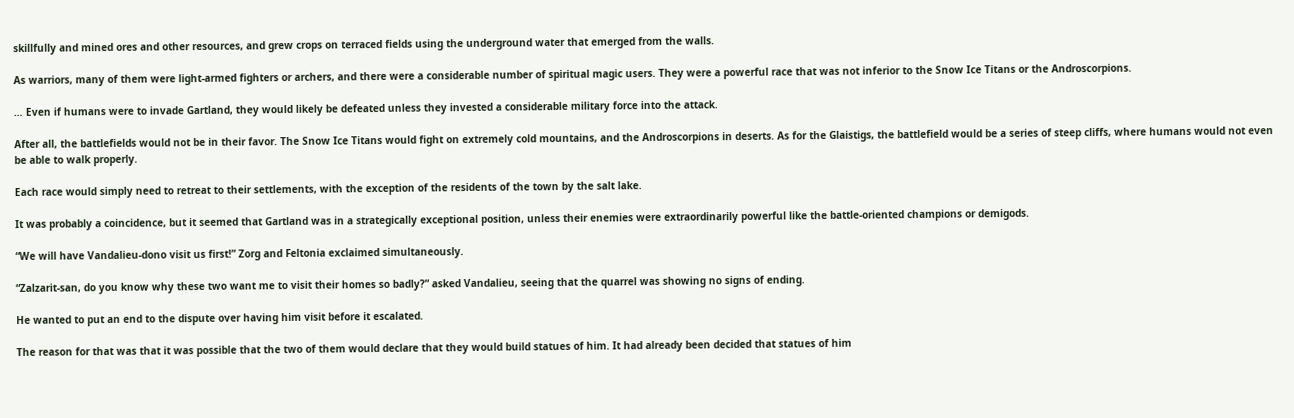skillfully and mined ores and other resources, and grew crops on terraced fields using the underground water that emerged from the walls.

As warriors, many of them were light-armed fighters or archers, and there were a considerable number of spiritual magic users. They were a powerful race that was not inferior to the Snow Ice Titans or the Androscorpions.

… Even if humans were to invade Gartland, they would likely be defeated unless they invested a considerable military force into the attack.

After all, the battlefields would not be in their favor. The Snow Ice Titans would fight on extremely cold mountains, and the Androscorpions in deserts. As for the Glaistigs, the battlefield would be a series of steep cliffs, where humans would not even be able to walk properly.

Each race would simply need to retreat to their settlements, with the exception of the residents of the town by the salt lake.

It was probably a coincidence, but it seemed that Gartland was in a strategically exceptional position, unless their enemies were extraordinarily powerful like the battle-oriented champions or demigods.

“We will have Vandalieu-dono visit us first!” Zorg and Feltonia exclaimed simultaneously.

“Zalzarit-san, do you know why these two want me to visit their homes so badly?” asked Vandalieu, seeing that the quarrel was showing no signs of ending.

He wanted to put an end to the dispute over having him visit before it escalated.

The reason for that was that it was possible that the two of them would declare that they would build statues of him. It had already been decided that statues of him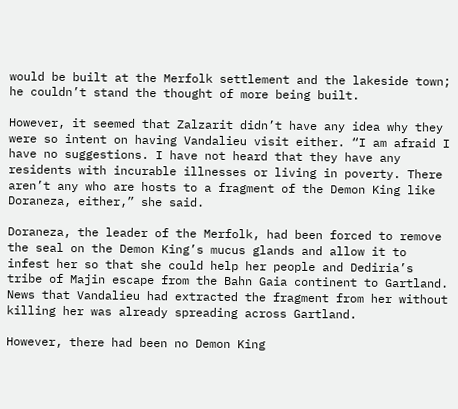would be built at the Merfolk settlement and the lakeside town; he couldn’t stand the thought of more being built.

However, it seemed that Zalzarit didn’t have any idea why they were so intent on having Vandalieu visit either. “I am afraid I have no suggestions. I have not heard that they have any residents with incurable illnesses or living in poverty. There aren’t any who are hosts to a fragment of the Demon King like Doraneza, either,” she said.

Doraneza, the leader of the Merfolk, had been forced to remove the seal on the Demon King’s mucus glands and allow it to infest her so that she could help her people and Dediria’s tribe of Majin escape from the Bahn Gaia continent to Gartland. News that Vandalieu had extracted the fragment from her without killing her was already spreading across Gartland.

However, there had been no Demon King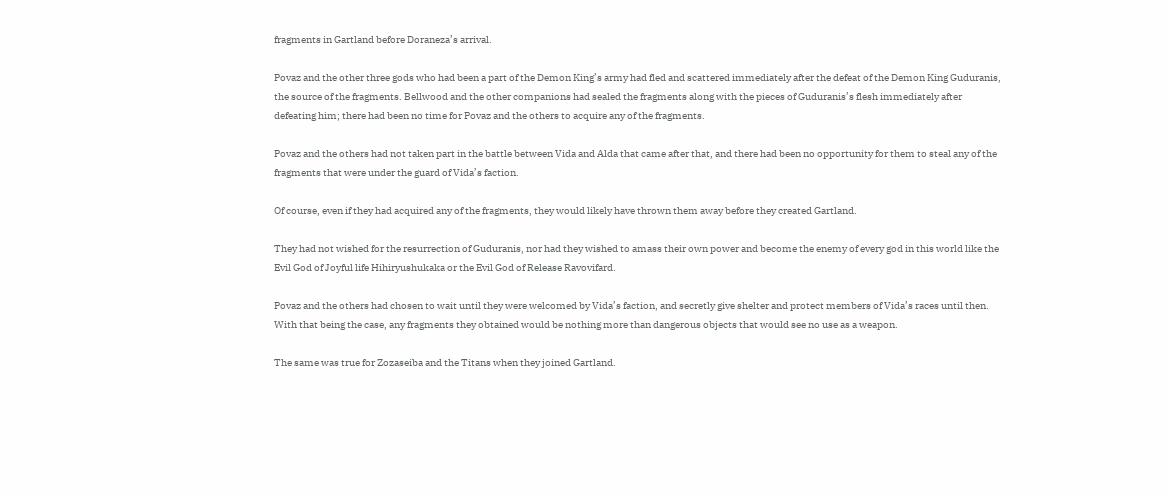fragments in Gartland before Doraneza’s arrival.

Povaz and the other three gods who had been a part of the Demon King’s army had fled and scattered immediately after the defeat of the Demon King Guduranis, the source of the fragments. Bellwood and the other companions had sealed the fragments along with the pieces of Guduranis’s flesh immediately after defeating him; there had been no time for Povaz and the others to acquire any of the fragments.

Povaz and the others had not taken part in the battle between Vida and Alda that came after that, and there had been no opportunity for them to steal any of the fragments that were under the guard of Vida’s faction.

Of course, even if they had acquired any of the fragments, they would likely have thrown them away before they created Gartland.

They had not wished for the resurrection of Guduranis, nor had they wished to amass their own power and become the enemy of every god in this world like the Evil God of Joyful life Hihiryushukaka or the Evil God of Release Ravovifard.

Povaz and the others had chosen to wait until they were welcomed by Vida’s faction, and secretly give shelter and protect members of Vida’s races until then. With that being the case, any fragments they obtained would be nothing more than dangerous objects that would see no use as a weapon.

The same was true for Zozaseiba and the Titans when they joined Gartland.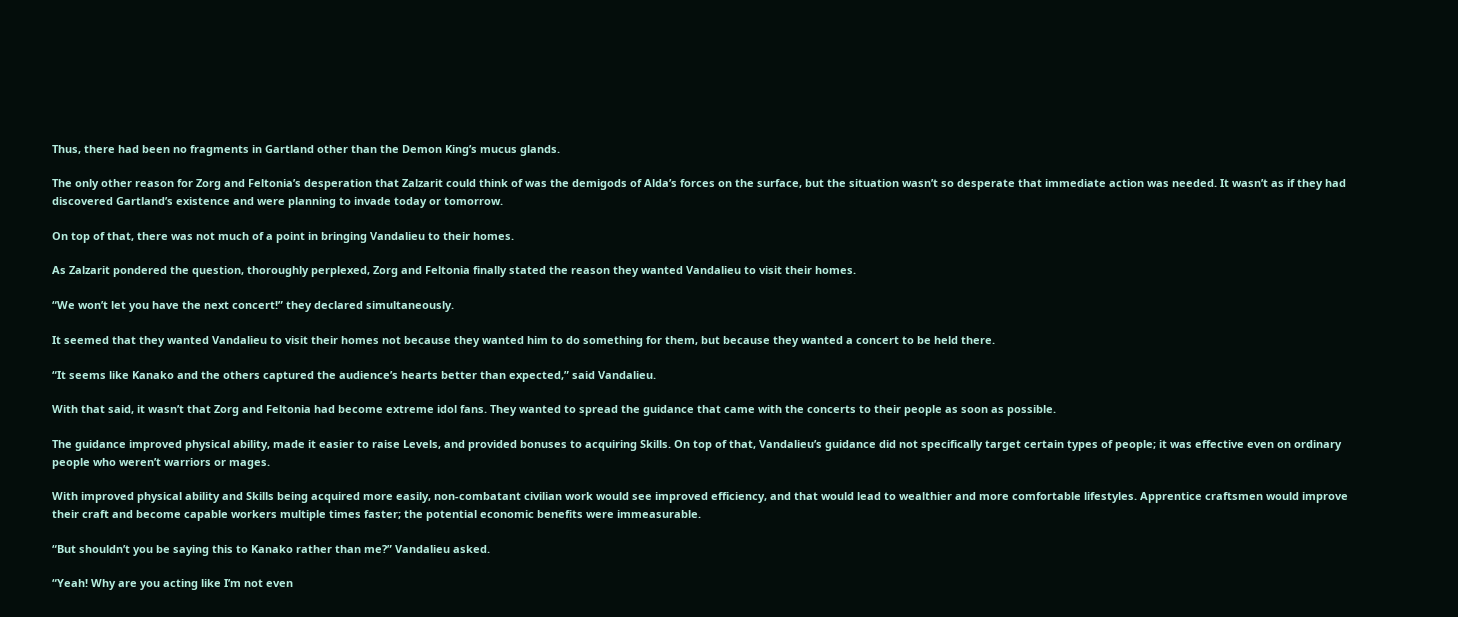Thus, there had been no fragments in Gartland other than the Demon King’s mucus glands.

The only other reason for Zorg and Feltonia’s desperation that Zalzarit could think of was the demigods of Alda’s forces on the surface, but the situation wasn’t so desperate that immediate action was needed. It wasn’t as if they had discovered Gartland’s existence and were planning to invade today or tomorrow.

On top of that, there was not much of a point in bringing Vandalieu to their homes.

As Zalzarit pondered the question, thoroughly perplexed, Zorg and Feltonia finally stated the reason they wanted Vandalieu to visit their homes.

“We won’t let you have the next concert!” they declared simultaneously.

It seemed that they wanted Vandalieu to visit their homes not because they wanted him to do something for them, but because they wanted a concert to be held there.

“It seems like Kanako and the others captured the audience’s hearts better than expected,” said Vandalieu.

With that said, it wasn’t that Zorg and Feltonia had become extreme idol fans. They wanted to spread the guidance that came with the concerts to their people as soon as possible.

The guidance improved physical ability, made it easier to raise Levels, and provided bonuses to acquiring Skills. On top of that, Vandalieu’s guidance did not specifically target certain types of people; it was effective even on ordinary people who weren’t warriors or mages.

With improved physical ability and Skills being acquired more easily, non-combatant civilian work would see improved efficiency, and that would lead to wealthier and more comfortable lifestyles. Apprentice craftsmen would improve their craft and become capable workers multiple times faster; the potential economic benefits were immeasurable.

“But shouldn’t you be saying this to Kanako rather than me?” Vandalieu asked.

“Yeah! Why are you acting like I’m not even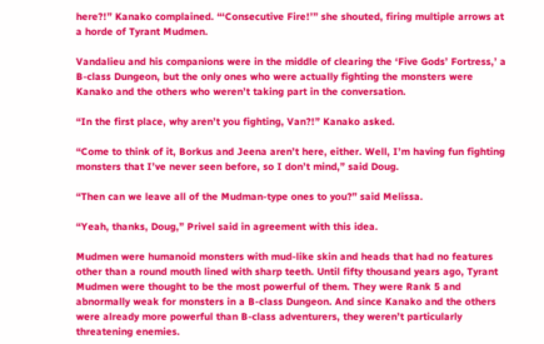here?!” Kanako complained. “‘Consecutive Fire!’” she shouted, firing multiple arrows at a horde of Tyrant Mudmen.

Vandalieu and his companions were in the middle of clearing the ‘Five Gods’ Fortress,’ a B-class Dungeon, but the only ones who were actually fighting the monsters were Kanako and the others who weren’t taking part in the conversation.

“In the first place, why aren’t you fighting, Van?!” Kanako asked.

“Come to think of it, Borkus and Jeena aren’t here, either. Well, I’m having fun fighting monsters that I’ve never seen before, so I don’t mind,” said Doug.

“Then can we leave all of the Mudman-type ones to you?” said Melissa.

“Yeah, thanks, Doug,” Privel said in agreement with this idea.

Mudmen were humanoid monsters with mud-like skin and heads that had no features other than a round mouth lined with sharp teeth. Until fifty thousand years ago, Tyrant Mudmen were thought to be the most powerful of them. They were Rank 5 and abnormally weak for monsters in a B-class Dungeon. And since Kanako and the others were already more powerful than B-class adventurers, they weren’t particularly threatening enemies.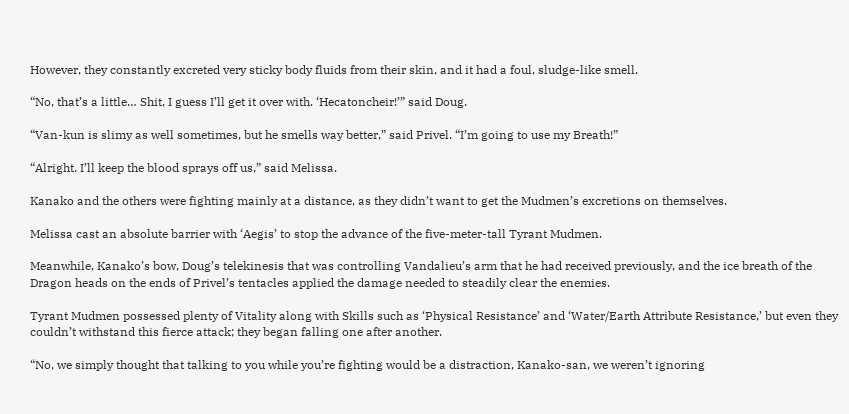However, they constantly excreted very sticky body fluids from their skin, and it had a foul, sludge-like smell.

“No, that’s a little… Shit, I guess I’ll get it over with. ‘Hecatoncheir!’” said Doug.

“Van-kun is slimy as well sometimes, but he smells way better,” said Privel. “I’m going to use my Breath!”

“Alright. I’ll keep the blood sprays off us,” said Melissa.

Kanako and the others were fighting mainly at a distance, as they didn’t want to get the Mudmen’s excretions on themselves.

Melissa cast an absolute barrier with ‘Aegis’ to stop the advance of the five-meter-tall Tyrant Mudmen.

Meanwhile, Kanako’s bow, Doug’s telekinesis that was controlling Vandalieu’s arm that he had received previously, and the ice breath of the Dragon heads on the ends of Privel’s tentacles applied the damage needed to steadily clear the enemies.

Tyrant Mudmen possessed plenty of Vitality along with Skills such as ‘Physical Resistance’ and ‘Water/Earth Attribute Resistance,’ but even they couldn’t withstand this fierce attack; they began falling one after another.

“No, we simply thought that talking to you while you’re fighting would be a distraction, Kanako-san, we weren’t ignoring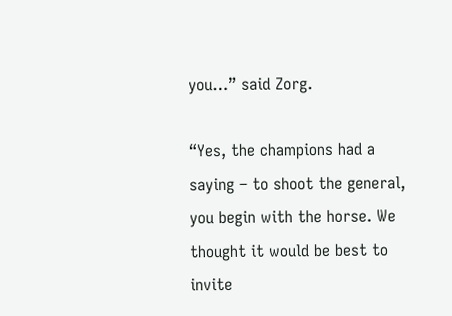you…” said Zorg.

“Yes, the champions had a saying – to shoot the general, you begin with the horse. We thought it would be best to invite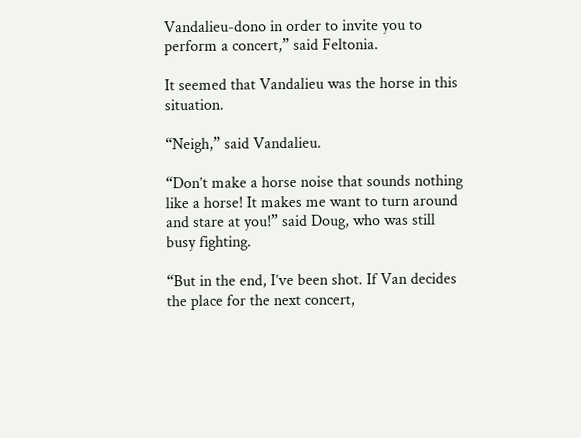Vandalieu-dono in order to invite you to perform a concert,” said Feltonia.

It seemed that Vandalieu was the horse in this situation.

“Neigh,” said Vandalieu.

“Don’t make a horse noise that sounds nothing like a horse! It makes me want to turn around and stare at you!” said Doug, who was still busy fighting.

“But in the end, I’ve been shot. If Van decides the place for the next concert,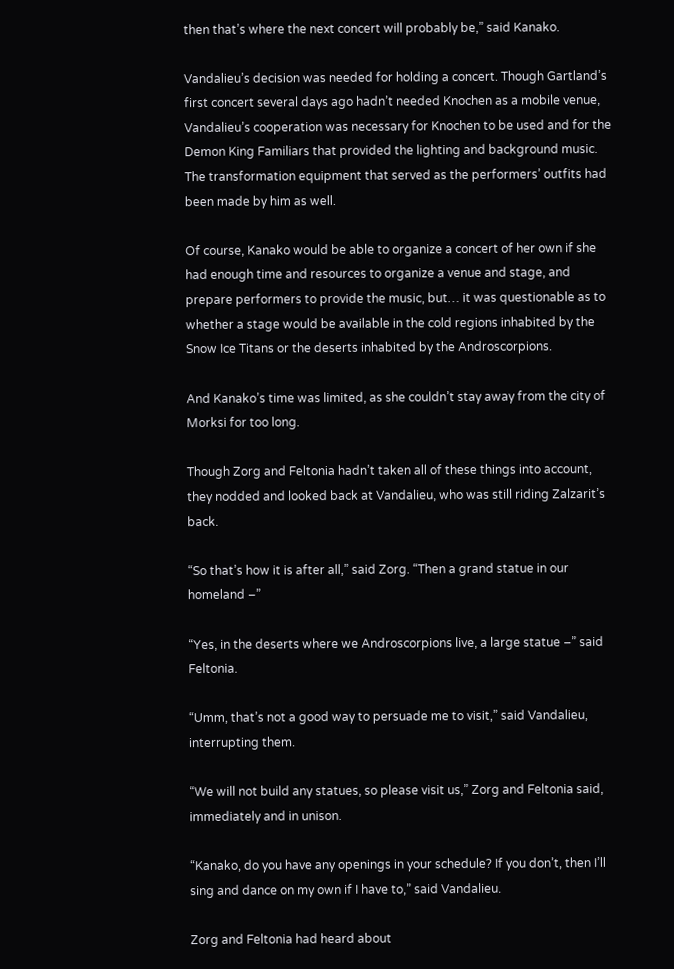then that’s where the next concert will probably be,” said Kanako.

Vandalieu’s decision was needed for holding a concert. Though Gartland’s first concert several days ago hadn’t needed Knochen as a mobile venue, Vandalieu’s cooperation was necessary for Knochen to be used and for the Demon King Familiars that provided the lighting and background music. The transformation equipment that served as the performers’ outfits had been made by him as well.

Of course, Kanako would be able to organize a concert of her own if she had enough time and resources to organize a venue and stage, and prepare performers to provide the music, but… it was questionable as to whether a stage would be available in the cold regions inhabited by the Snow Ice Titans or the deserts inhabited by the Androscorpions.

And Kanako’s time was limited, as she couldn’t stay away from the city of Morksi for too long.

Though Zorg and Feltonia hadn’t taken all of these things into account, they nodded and looked back at Vandalieu, who was still riding Zalzarit’s back.

“So that’s how it is after all,” said Zorg. “Then a grand statue in our homeland –”

“Yes, in the deserts where we Androscorpions live, a large statue –” said Feltonia.

“Umm, that’s not a good way to persuade me to visit,” said Vandalieu, interrupting them.

“We will not build any statues, so please visit us,” Zorg and Feltonia said, immediately and in unison.

“Kanako, do you have any openings in your schedule? If you don’t, then I’ll sing and dance on my own if I have to,” said Vandalieu.

Zorg and Feltonia had heard about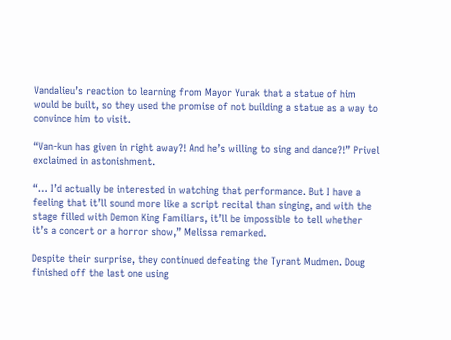Vandalieu’s reaction to learning from Mayor Yurak that a statue of him would be built, so they used the promise of not building a statue as a way to convince him to visit.

“Van-kun has given in right away?! And he’s willing to sing and dance?!” Privel exclaimed in astonishment.

“… I’d actually be interested in watching that performance. But I have a feeling that it’ll sound more like a script recital than singing, and with the stage filled with Demon King Familiars, it’ll be impossible to tell whether it’s a concert or a horror show,” Melissa remarked.

Despite their surprise, they continued defeating the Tyrant Mudmen. Doug finished off the last one using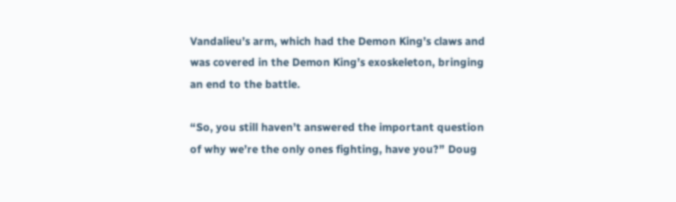Vandalieu’s arm, which had the Demon King’s claws and was covered in the Demon King’s exoskeleton, bringing an end to the battle.

“So, you still haven’t answered the important question of why we’re the only ones fighting, have you?” Doug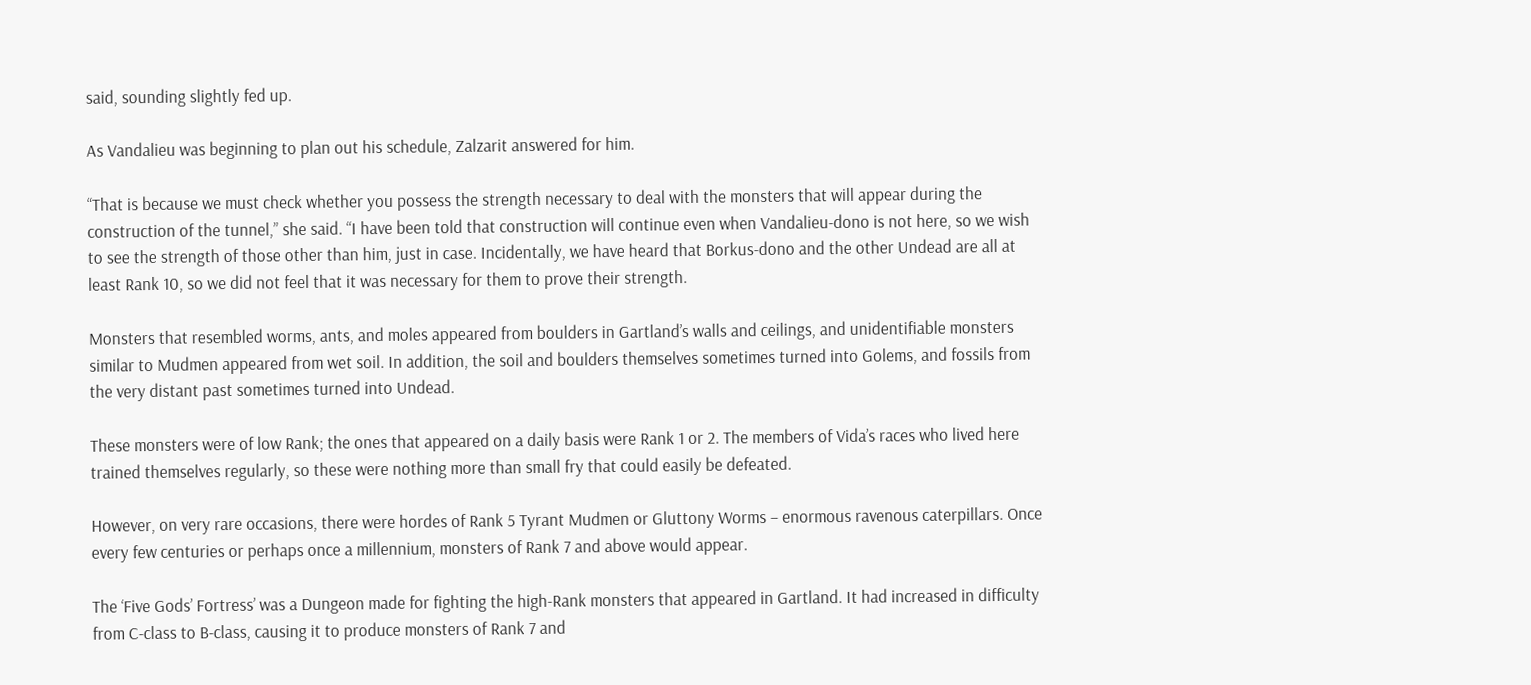said, sounding slightly fed up.

As Vandalieu was beginning to plan out his schedule, Zalzarit answered for him.

“That is because we must check whether you possess the strength necessary to deal with the monsters that will appear during the construction of the tunnel,” she said. “I have been told that construction will continue even when Vandalieu-dono is not here, so we wish to see the strength of those other than him, just in case. Incidentally, we have heard that Borkus-dono and the other Undead are all at least Rank 10, so we did not feel that it was necessary for them to prove their strength.

Monsters that resembled worms, ants, and moles appeared from boulders in Gartland’s walls and ceilings, and unidentifiable monsters similar to Mudmen appeared from wet soil. In addition, the soil and boulders themselves sometimes turned into Golems, and fossils from the very distant past sometimes turned into Undead.

These monsters were of low Rank; the ones that appeared on a daily basis were Rank 1 or 2. The members of Vida’s races who lived here trained themselves regularly, so these were nothing more than small fry that could easily be defeated.

However, on very rare occasions, there were hordes of Rank 5 Tyrant Mudmen or Gluttony Worms – enormous ravenous caterpillars. Once every few centuries or perhaps once a millennium, monsters of Rank 7 and above would appear.

The ‘Five Gods’ Fortress’ was a Dungeon made for fighting the high-Rank monsters that appeared in Gartland. It had increased in difficulty from C-class to B-class, causing it to produce monsters of Rank 7 and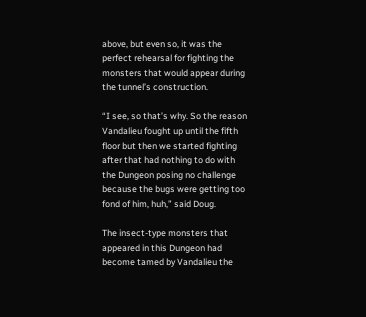above, but even so, it was the perfect rehearsal for fighting the monsters that would appear during the tunnel’s construction.

“I see, so that’s why. So the reason Vandalieu fought up until the fifth floor but then we started fighting after that had nothing to do with the Dungeon posing no challenge because the bugs were getting too fond of him, huh,” said Doug.

The insect-type monsters that appeared in this Dungeon had become tamed by Vandalieu the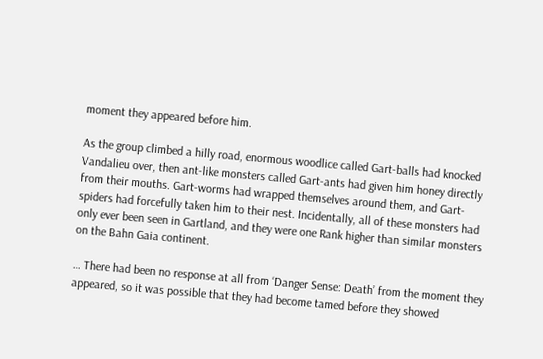moment they appeared before him.

As the group climbed a hilly road, enormous woodlice called Gart-balls had knocked Vandalieu over, then ant-like monsters called Gart-ants had given him honey directly from their mouths. Gart-worms had wrapped themselves around them, and Gart-spiders had forcefully taken him to their nest. Incidentally, all of these monsters had only ever been seen in Gartland, and they were one Rank higher than similar monsters on the Bahn Gaia continent.

… There had been no response at all from ‘Danger Sense: Death’ from the moment they appeared, so it was possible that they had become tamed before they showed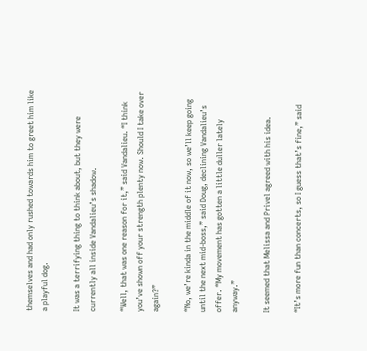themselves and had only rushed towards him to greet him like a playful dog.

It was a terrifying thing to think about, but they were currently all inside Vandalieu’s shadow.

“Well, that was one reason for it,” said Vandalieu. “I think you’ve shown off your strength plenty now. Should I take over again?”

“No, we’re kinda in the middle of it now, so we’ll keep going until the next mid-boss,” said Doug, declining Vandalieu’s offer. “My movement has gotten a little duller lately anyway.”

It seemed that Melissa and Privel agreed with his idea.

“It’s more fun than concerts, so I guess that’s fine,” said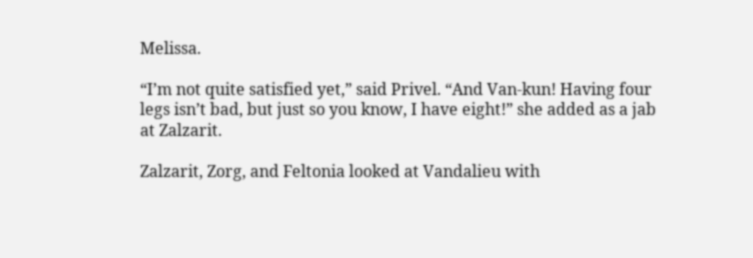Melissa.

“I’m not quite satisfied yet,” said Privel. “And Van-kun! Having four legs isn’t bad, but just so you know, I have eight!” she added as a jab at Zalzarit.

Zalzarit, Zorg, and Feltonia looked at Vandalieu with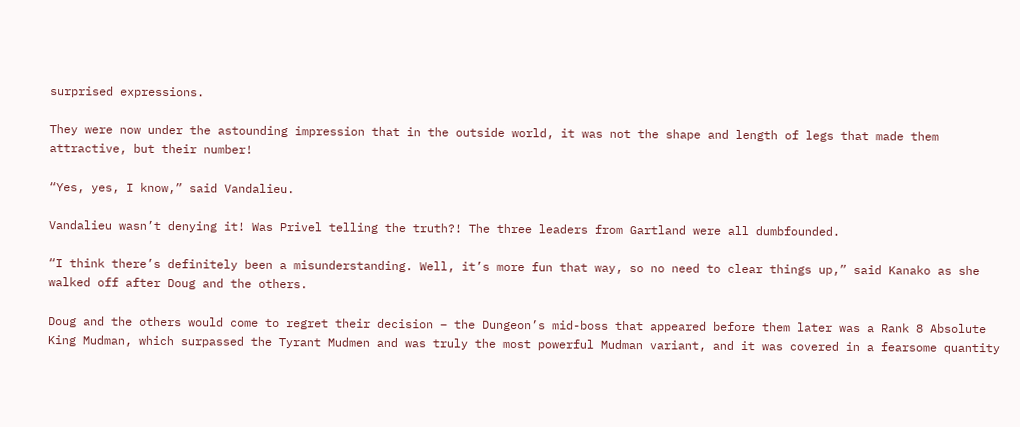surprised expressions.

They were now under the astounding impression that in the outside world, it was not the shape and length of legs that made them attractive, but their number!

“Yes, yes, I know,” said Vandalieu.

Vandalieu wasn’t denying it! Was Privel telling the truth?! The three leaders from Gartland were all dumbfounded.

“I think there’s definitely been a misunderstanding. Well, it’s more fun that way, so no need to clear things up,” said Kanako as she walked off after Doug and the others.

Doug and the others would come to regret their decision – the Dungeon’s mid-boss that appeared before them later was a Rank 8 Absolute King Mudman, which surpassed the Tyrant Mudmen and was truly the most powerful Mudman variant, and it was covered in a fearsome quantity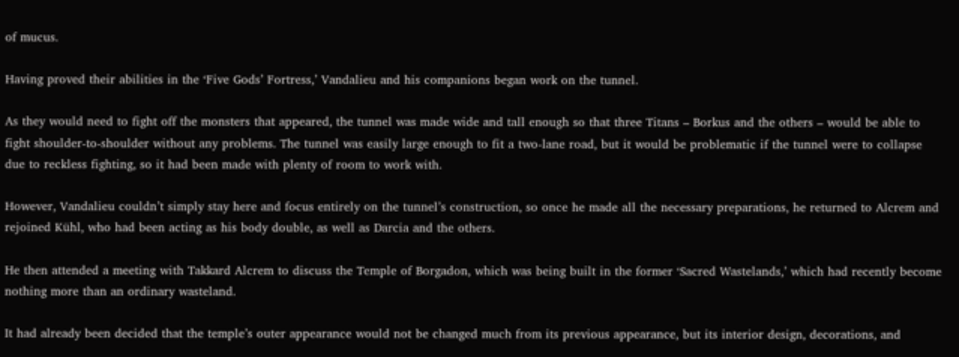of mucus.

Having proved their abilities in the ‘Five Gods’ Fortress,’ Vandalieu and his companions began work on the tunnel.

As they would need to fight off the monsters that appeared, the tunnel was made wide and tall enough so that three Titans – Borkus and the others – would be able to fight shoulder-to-shoulder without any problems. The tunnel was easily large enough to fit a two-lane road, but it would be problematic if the tunnel were to collapse due to reckless fighting, so it had been made with plenty of room to work with.

However, Vandalieu couldn’t simply stay here and focus entirely on the tunnel’s construction, so once he made all the necessary preparations, he returned to Alcrem and rejoined Kühl, who had been acting as his body double, as well as Darcia and the others.

He then attended a meeting with Takkard Alcrem to discuss the Temple of Borgadon, which was being built in the former ‘Sacred Wastelands,’ which had recently become nothing more than an ordinary wasteland.

It had already been decided that the temple’s outer appearance would not be changed much from its previous appearance, but its interior design, decorations, and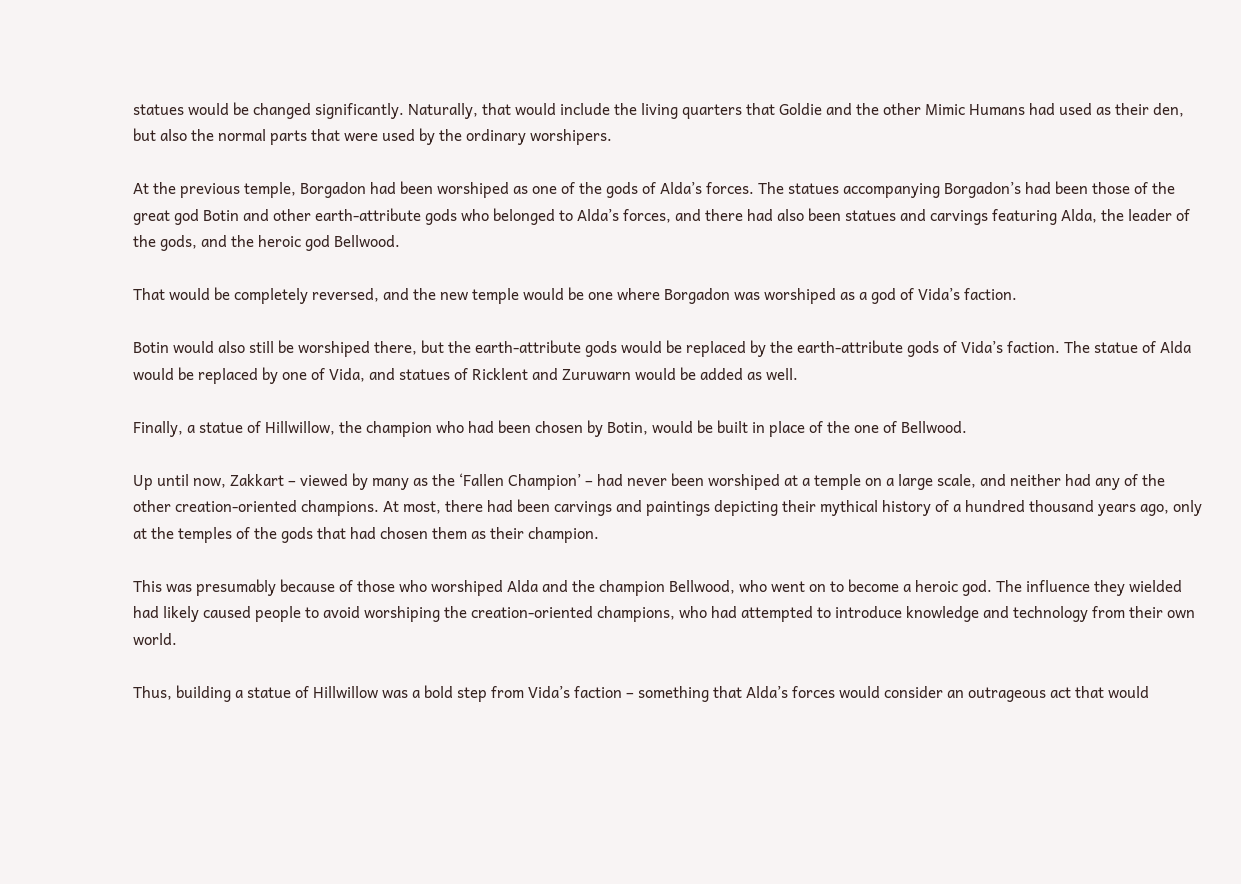statues would be changed significantly. Naturally, that would include the living quarters that Goldie and the other Mimic Humans had used as their den, but also the normal parts that were used by the ordinary worshipers.

At the previous temple, Borgadon had been worshiped as one of the gods of Alda’s forces. The statues accompanying Borgadon’s had been those of the great god Botin and other earth-attribute gods who belonged to Alda’s forces, and there had also been statues and carvings featuring Alda, the leader of the gods, and the heroic god Bellwood.

That would be completely reversed, and the new temple would be one where Borgadon was worshiped as a god of Vida’s faction.

Botin would also still be worshiped there, but the earth-attribute gods would be replaced by the earth-attribute gods of Vida’s faction. The statue of Alda would be replaced by one of Vida, and statues of Ricklent and Zuruwarn would be added as well.

Finally, a statue of Hillwillow, the champion who had been chosen by Botin, would be built in place of the one of Bellwood.

Up until now, Zakkart – viewed by many as the ‘Fallen Champion’ – had never been worshiped at a temple on a large scale, and neither had any of the other creation-oriented champions. At most, there had been carvings and paintings depicting their mythical history of a hundred thousand years ago, only at the temples of the gods that had chosen them as their champion.

This was presumably because of those who worshiped Alda and the champion Bellwood, who went on to become a heroic god. The influence they wielded had likely caused people to avoid worshiping the creation-oriented champions, who had attempted to introduce knowledge and technology from their own world.

Thus, building a statue of Hillwillow was a bold step from Vida’s faction – something that Alda’s forces would consider an outrageous act that would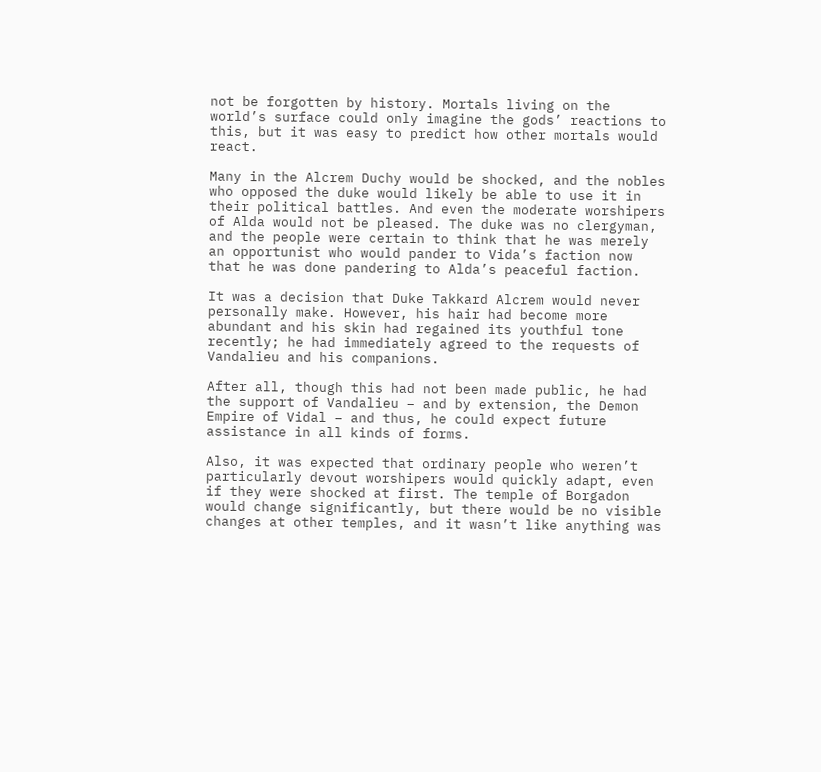not be forgotten by history. Mortals living on the world’s surface could only imagine the gods’ reactions to this, but it was easy to predict how other mortals would react.

Many in the Alcrem Duchy would be shocked, and the nobles who opposed the duke would likely be able to use it in their political battles. And even the moderate worshipers of Alda would not be pleased. The duke was no clergyman, and the people were certain to think that he was merely an opportunist who would pander to Vida’s faction now that he was done pandering to Alda’s peaceful faction.

It was a decision that Duke Takkard Alcrem would never personally make. However, his hair had become more abundant and his skin had regained its youthful tone recently; he had immediately agreed to the requests of Vandalieu and his companions.

After all, though this had not been made public, he had the support of Vandalieu – and by extension, the Demon Empire of Vidal – and thus, he could expect future assistance in all kinds of forms.

Also, it was expected that ordinary people who weren’t particularly devout worshipers would quickly adapt, even if they were shocked at first. The temple of Borgadon would change significantly, but there would be no visible changes at other temples, and it wasn’t like anything was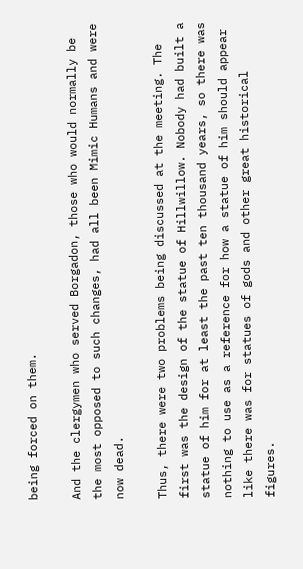being forced on them.

And the clergymen who served Borgadon, those who would normally be the most opposed to such changes, had all been Mimic Humans and were now dead.

Thus, there were two problems being discussed at the meeting. The first was the design of the statue of Hillwillow. Nobody had built a statue of him for at least the past ten thousand years, so there was nothing to use as a reference for how a statue of him should appear like there was for statues of gods and other great historical figures.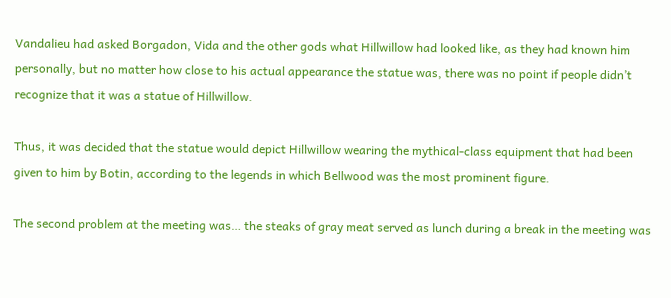Vandalieu had asked Borgadon, Vida and the other gods what Hillwillow had looked like, as they had known him personally, but no matter how close to his actual appearance the statue was, there was no point if people didn’t recognize that it was a statue of Hillwillow.

Thus, it was decided that the statue would depict Hillwillow wearing the mythical-class equipment that had been given to him by Botin, according to the legends in which Bellwood was the most prominent figure.

The second problem at the meeting was… the steaks of gray meat served as lunch during a break in the meeting was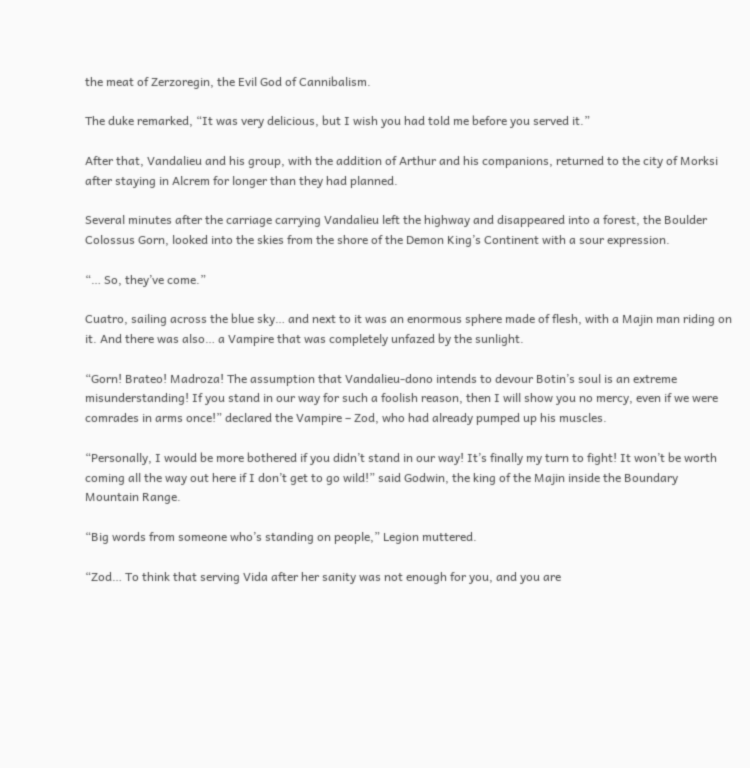the meat of Zerzoregin, the Evil God of Cannibalism.

The duke remarked, “It was very delicious, but I wish you had told me before you served it.”

After that, Vandalieu and his group, with the addition of Arthur and his companions, returned to the city of Morksi after staying in Alcrem for longer than they had planned.

Several minutes after the carriage carrying Vandalieu left the highway and disappeared into a forest, the Boulder Colossus Gorn, looked into the skies from the shore of the Demon King’s Continent with a sour expression.

“… So, they’ve come.”

Cuatro, sailing across the blue sky… and next to it was an enormous sphere made of flesh, with a Majin man riding on it. And there was also… a Vampire that was completely unfazed by the sunlight.

“Gorn! Brateo! Madroza! The assumption that Vandalieu-dono intends to devour Botin’s soul is an extreme misunderstanding! If you stand in our way for such a foolish reason, then I will show you no mercy, even if we were comrades in arms once!” declared the Vampire – Zod, who had already pumped up his muscles.

“Personally, I would be more bothered if you didn’t stand in our way! It’s finally my turn to fight! It won’t be worth coming all the way out here if I don’t get to go wild!” said Godwin, the king of the Majin inside the Boundary Mountain Range.

“Big words from someone who’s standing on people,” Legion muttered.

“Zod… To think that serving Vida after her sanity was not enough for you, and you are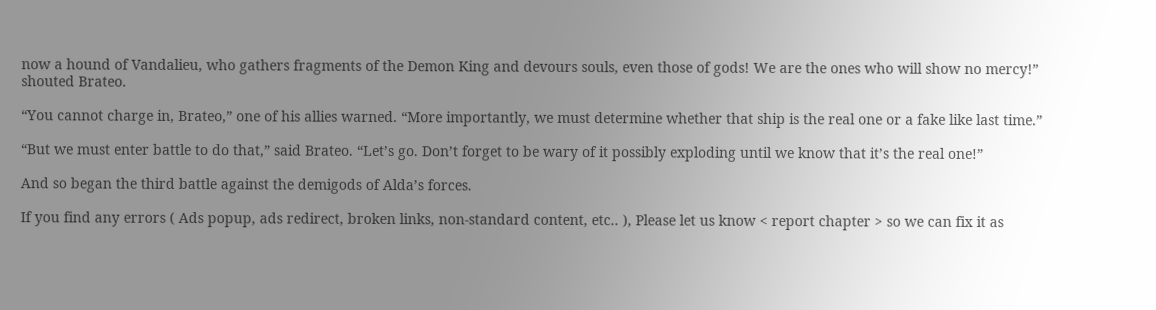now a hound of Vandalieu, who gathers fragments of the Demon King and devours souls, even those of gods! We are the ones who will show no mercy!” shouted Brateo.

“You cannot charge in, Brateo,” one of his allies warned. “More importantly, we must determine whether that ship is the real one or a fake like last time.”

“But we must enter battle to do that,” said Brateo. “Let’s go. Don’t forget to be wary of it possibly exploding until we know that it’s the real one!”

And so began the third battle against the demigods of Alda’s forces.

If you find any errors ( Ads popup, ads redirect, broken links, non-standard content, etc.. ), Please let us know < report chapter > so we can fix it as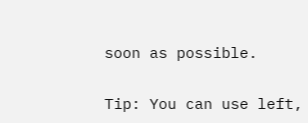soon as possible.

Tip: You can use left,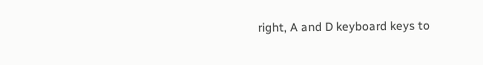right, A and D keyboard keys to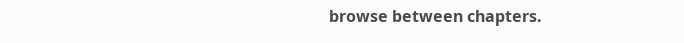browse between chapters.